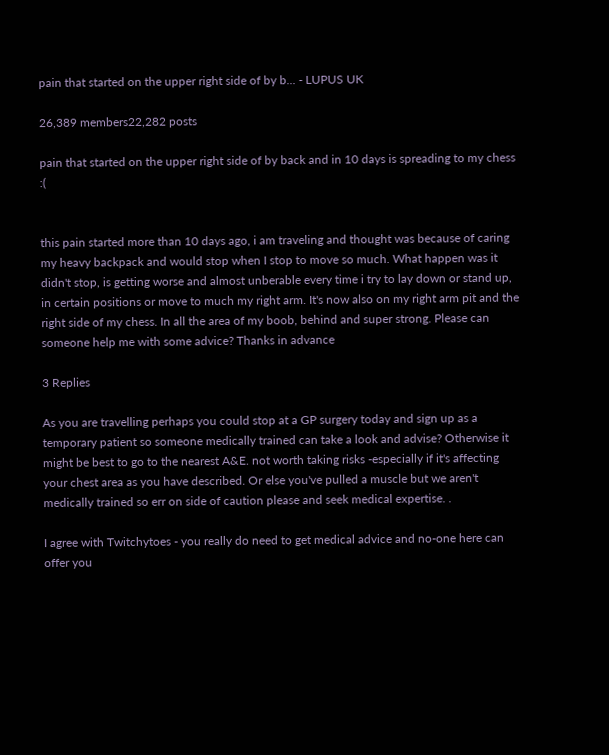pain that started on the upper right side of by b... - LUPUS UK

26,389 members22,282 posts

pain that started on the upper right side of by back and in 10 days is spreading to my chess :(


this pain started more than 10 days ago, i am traveling and thought was because of caring my heavy backpack and would stop when I stop to move so much. What happen was it didn't stop, is getting worse and almost unberable every time i try to lay down or stand up, in certain positions or move to much my right arm. It's now also on my right arm pit and the right side of my chess. In all the area of my boob, behind and super strong. Please can someone help me with some advice? Thanks in advance

3 Replies

As you are travelling perhaps you could stop at a GP surgery today and sign up as a temporary patient so someone medically trained can take a look and advise? Otherwise it might be best to go to the nearest A&E. not worth taking risks -especially if it's affecting your chest area as you have described. Or else you've pulled a muscle but we aren't medically trained so err on side of caution please and seek medical expertise. .

I agree with Twitchytoes - you really do need to get medical advice and no-one here can offer you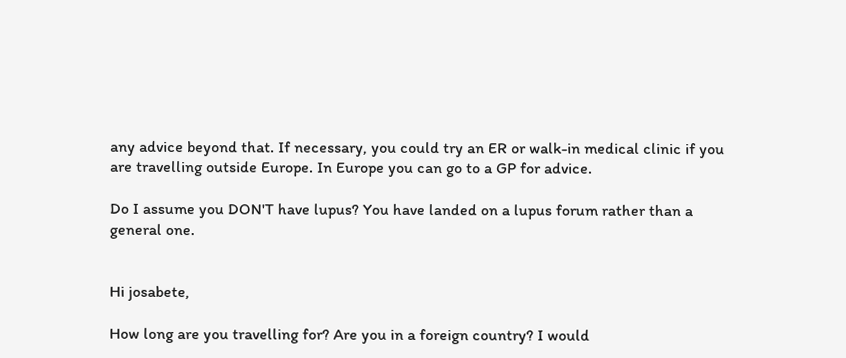any advice beyond that. If necessary, you could try an ER or walk-in medical clinic if you are travelling outside Europe. In Europe you can go to a GP for advice.

Do I assume you DON'T have lupus? You have landed on a lupus forum rather than a general one.


Hi josabete,

How long are you travelling for? Are you in a foreign country? I would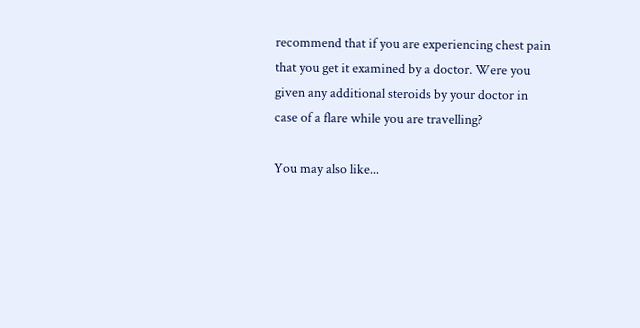recommend that if you are experiencing chest pain that you get it examined by a doctor. Were you given any additional steroids by your doctor in case of a flare while you are travelling?

You may also like...